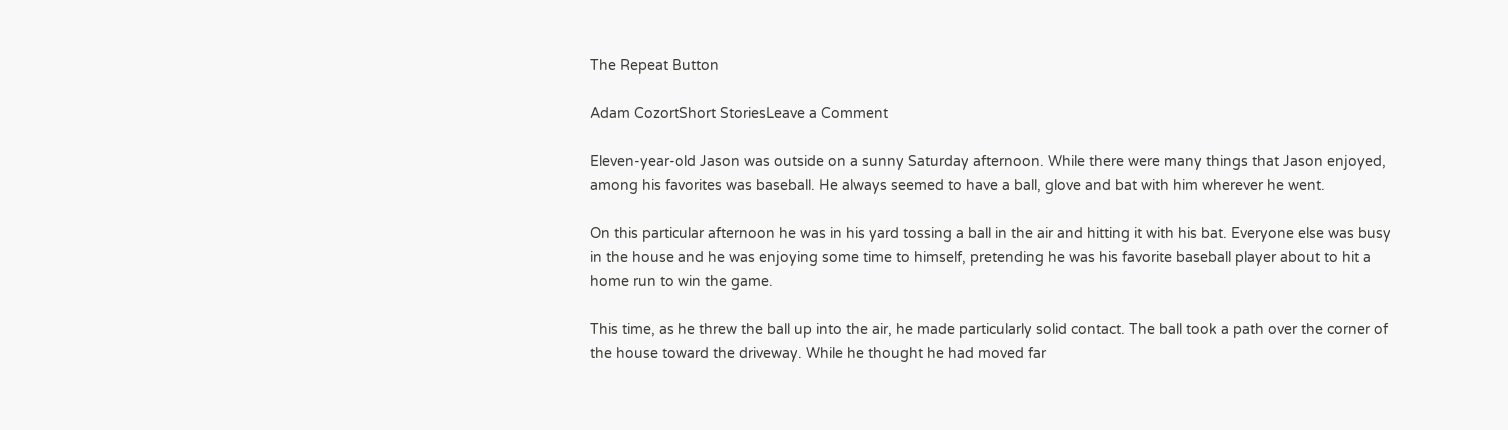The Repeat Button

Adam CozortShort StoriesLeave a Comment

Eleven-year-old Jason was outside on a sunny Saturday afternoon. While there were many things that Jason enjoyed, among his favorites was baseball. He always seemed to have a ball, glove and bat with him wherever he went.

On this particular afternoon he was in his yard tossing a ball in the air and hitting it with his bat. Everyone else was busy in the house and he was enjoying some time to himself, pretending he was his favorite baseball player about to hit a home run to win the game.

This time, as he threw the ball up into the air, he made particularly solid contact. The ball took a path over the corner of the house toward the driveway. While he thought he had moved far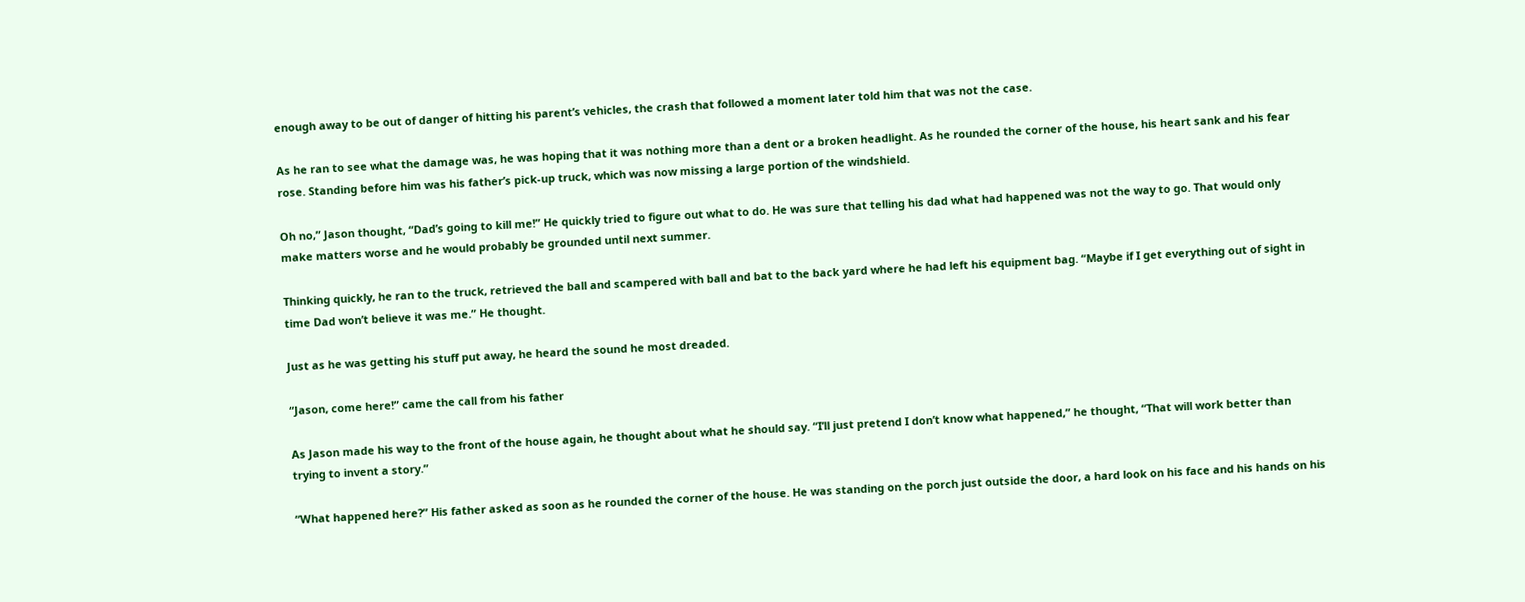enough away to be out of danger of hitting his parent’s vehicles, the crash that followed a moment later told him that was not the case.

As he ran to see what the damage was, he was hoping that it was nothing more than a dent or a broken headlight. As he rounded the corner of the house, his heart sank and his fear rose. Standing before him was his father’s pick-up truck, which was now missing a large portion of the windshield.

Oh no,” Jason thought, “Dad’s going to kill me!” He quickly tried to figure out what to do. He was sure that telling his dad what had happened was not the way to go. That would only make matters worse and he would probably be grounded until next summer.

Thinking quickly, he ran to the truck, retrieved the ball and scampered with ball and bat to the back yard where he had left his equipment bag. “Maybe if I get everything out of sight in time Dad won’t believe it was me.” He thought.

Just as he was getting his stuff put away, he heard the sound he most dreaded.

“Jason, come here!” came the call from his father

As Jason made his way to the front of the house again, he thought about what he should say. “I’ll just pretend I don’t know what happened,” he thought, “That will work better than trying to invent a story.”

“What happened here?” His father asked as soon as he rounded the corner of the house. He was standing on the porch just outside the door, a hard look on his face and his hands on his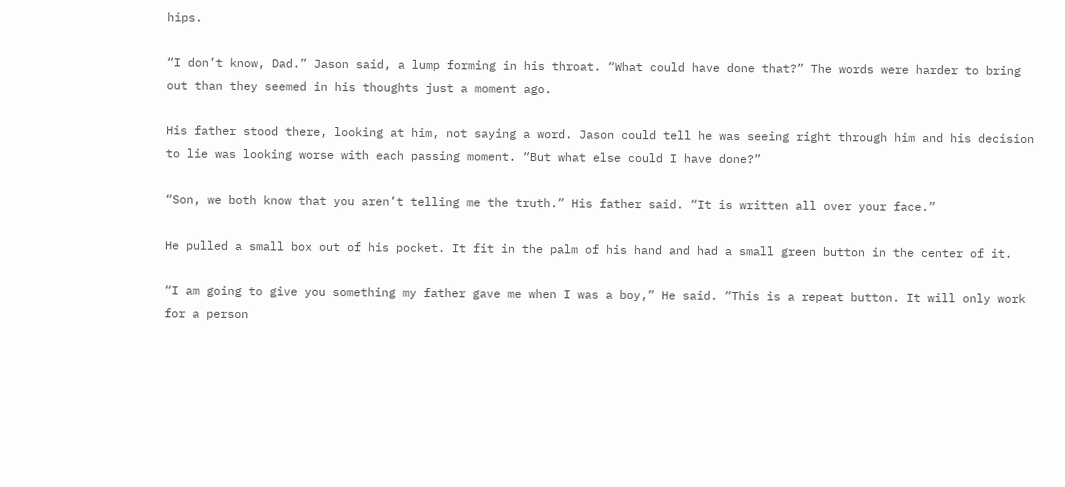hips.

“I don’t know, Dad.” Jason said, a lump forming in his throat. “What could have done that?” The words were harder to bring out than they seemed in his thoughts just a moment ago.

His father stood there, looking at him, not saying a word. Jason could tell he was seeing right through him and his decision to lie was looking worse with each passing moment. “But what else could I have done?”

“Son, we both know that you aren’t telling me the truth.” His father said. “It is written all over your face.”

He pulled a small box out of his pocket. It fit in the palm of his hand and had a small green button in the center of it.

“I am going to give you something my father gave me when I was a boy,” He said. “This is a repeat button. It will only work for a person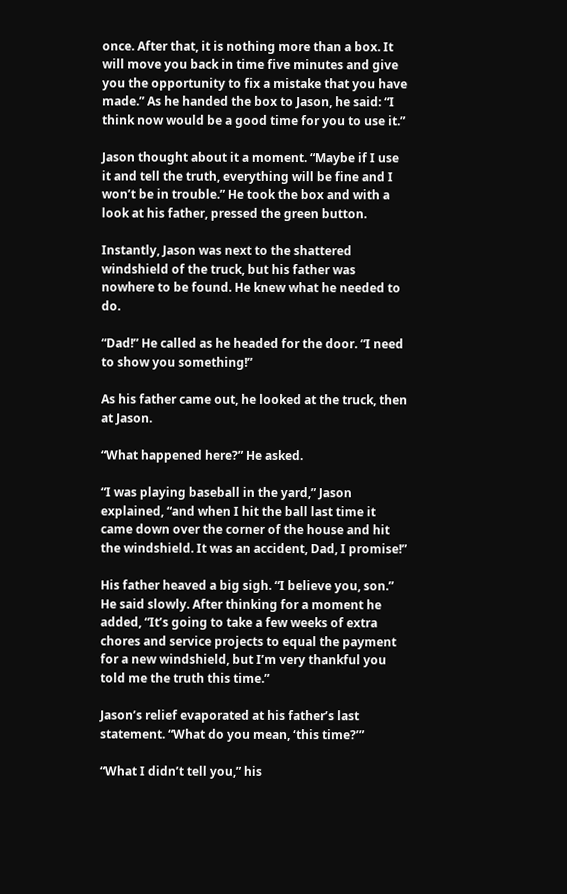once. After that, it is nothing more than a box. It will move you back in time five minutes and give you the opportunity to fix a mistake that you have made.” As he handed the box to Jason, he said: “I think now would be a good time for you to use it.”

Jason thought about it a moment. “Maybe if I use it and tell the truth, everything will be fine and I won’t be in trouble.” He took the box and with a look at his father, pressed the green button.

Instantly, Jason was next to the shattered windshield of the truck, but his father was nowhere to be found. He knew what he needed to do.

“Dad!” He called as he headed for the door. “I need to show you something!”

As his father came out, he looked at the truck, then at Jason.

“What happened here?” He asked.

“I was playing baseball in the yard,” Jason explained, “and when I hit the ball last time it came down over the corner of the house and hit the windshield. It was an accident, Dad, I promise!”

His father heaved a big sigh. “I believe you, son.” He said slowly. After thinking for a moment he added, “It’s going to take a few weeks of extra chores and service projects to equal the payment for a new windshield, but I’m very thankful you told me the truth this time.”

Jason’s relief evaporated at his father’s last statement. “What do you mean, ‘this time?’”

“What I didn’t tell you,” his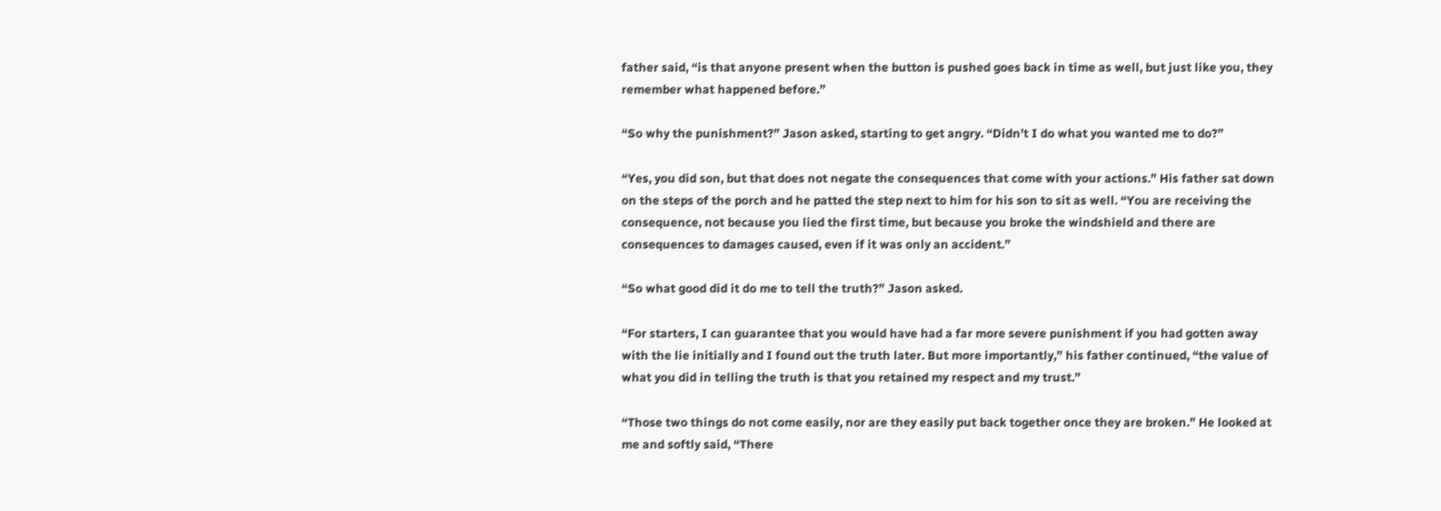father said, “is that anyone present when the button is pushed goes back in time as well, but just like you, they remember what happened before.”

“So why the punishment?” Jason asked, starting to get angry. “Didn’t I do what you wanted me to do?”

“Yes, you did son, but that does not negate the consequences that come with your actions.” His father sat down on the steps of the porch and he patted the step next to him for his son to sit as well. “You are receiving the consequence, not because you lied the first time, but because you broke the windshield and there are consequences to damages caused, even if it was only an accident.”

“So what good did it do me to tell the truth?” Jason asked.

“For starters, I can guarantee that you would have had a far more severe punishment if you had gotten away with the lie initially and I found out the truth later. But more importantly,” his father continued, “the value of what you did in telling the truth is that you retained my respect and my trust.”

“Those two things do not come easily, nor are they easily put back together once they are broken.” He looked at me and softly said, “There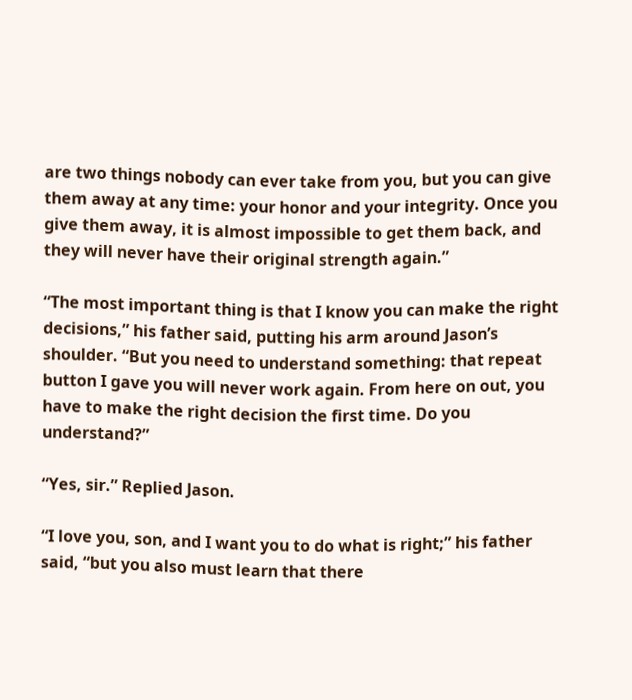are two things nobody can ever take from you, but you can give them away at any time: your honor and your integrity. Once you give them away, it is almost impossible to get them back, and they will never have their original strength again.”

“The most important thing is that I know you can make the right decisions,” his father said, putting his arm around Jason’s shoulder. “But you need to understand something: that repeat button I gave you will never work again. From here on out, you have to make the right decision the first time. Do you understand?”

“Yes, sir.” Replied Jason.

“I love you, son, and I want you to do what is right;” his father said, “but you also must learn that there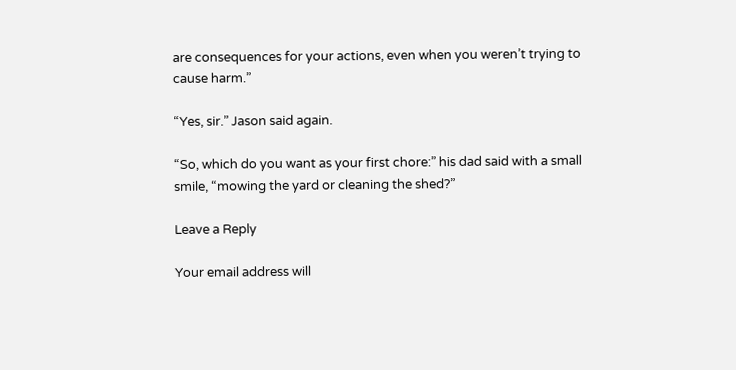are consequences for your actions, even when you weren’t trying to cause harm.”

“Yes, sir.” Jason said again.

“So, which do you want as your first chore:” his dad said with a small smile, “mowing the yard or cleaning the shed?”

Leave a Reply

Your email address will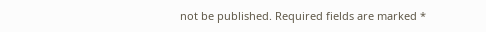not be published. Required fields are marked *